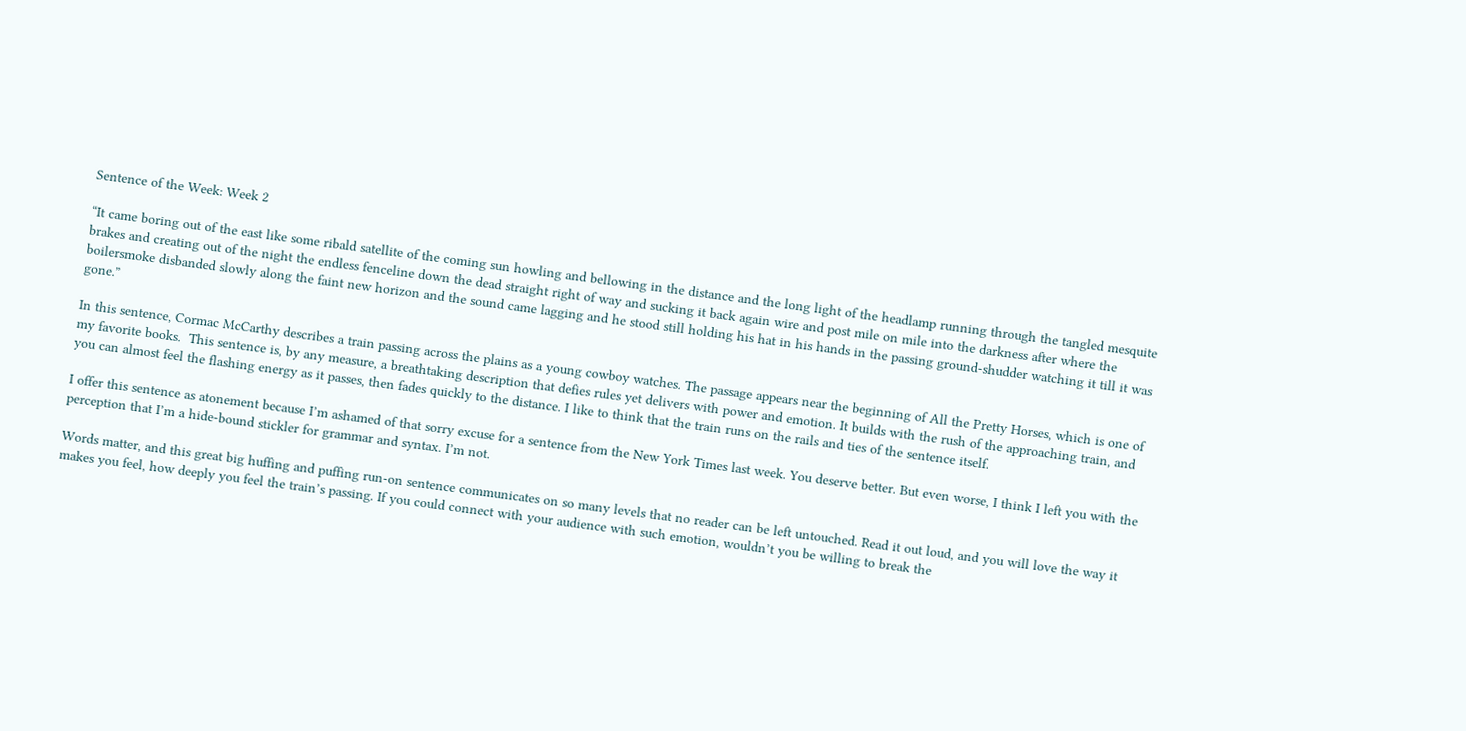Sentence of the Week: Week 2

“It came boring out of the east like some ribald satellite of the coming sun howling and bellowing in the distance and the long light of the headlamp running through the tangled mesquite brakes and creating out of the night the endless fenceline down the dead straight right of way and sucking it back again wire and post mile on mile into the darkness after where the boilersmoke disbanded slowly along the faint new horizon and the sound came lagging and he stood still holding his hat in his hands in the passing ground-shudder watching it till it was gone.”

In this sentence, Cormac McCarthy describes a train passing across the plains as a young cowboy watches. The passage appears near the beginning of All the Pretty Horses, which is one of my favorite books.  This sentence is, by any measure, a breathtaking description that defies rules yet delivers with power and emotion. It builds with the rush of the approaching train, and you can almost feel the flashing energy as it passes, then fades quickly to the distance. I like to think that the train runs on the rails and ties of the sentence itself.

I offer this sentence as atonement because I’m ashamed of that sorry excuse for a sentence from the New York Times last week. You deserve better. But even worse, I think I left you with the perception that I’m a hide-bound stickler for grammar and syntax. I’m not.

Words matter, and this great big huffing and puffing run-on sentence communicates on so many levels that no reader can be left untouched. Read it out loud, and you will love the way it makes you feel, how deeply you feel the train’s passing. If you could connect with your audience with such emotion, wouldn’t you be willing to break the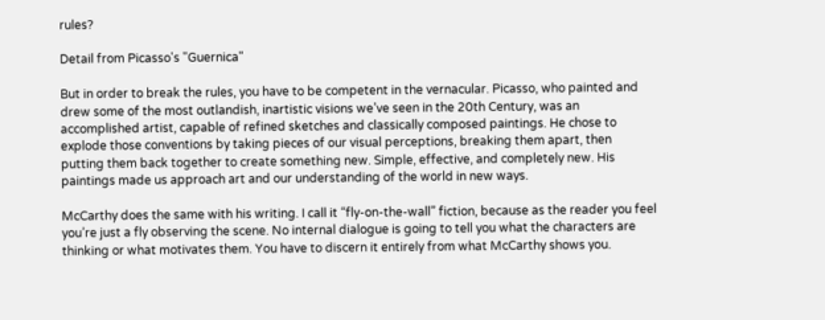rules?

Detail from Picasso's "Guernica"

But in order to break the rules, you have to be competent in the vernacular. Picasso, who painted and drew some of the most outlandish, inartistic visions we’ve seen in the 20th Century, was an accomplished artist, capable of refined sketches and classically composed paintings. He chose to explode those conventions by taking pieces of our visual perceptions, breaking them apart, then putting them back together to create something new. Simple, effective, and completely new. His paintings made us approach art and our understanding of the world in new ways.

McCarthy does the same with his writing. I call it “fly-on-the-wall” fiction, because as the reader you feel you’re just a fly observing the scene. No internal dialogue is going to tell you what the characters are thinking or what motivates them. You have to discern it entirely from what McCarthy shows you.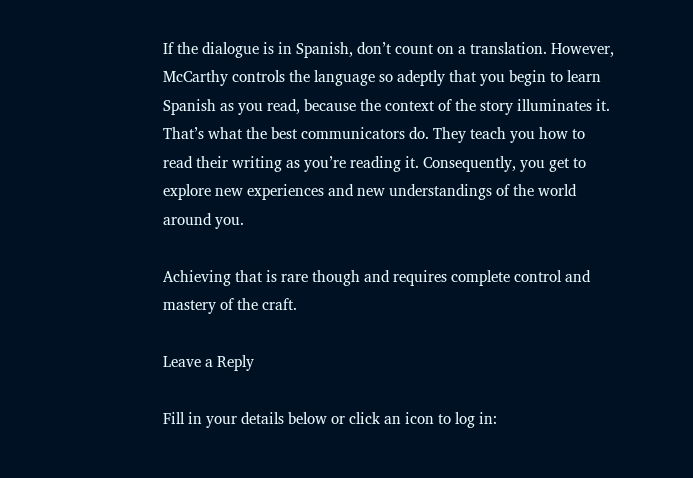If the dialogue is in Spanish, don’t count on a translation. However, McCarthy controls the language so adeptly that you begin to learn Spanish as you read, because the context of the story illuminates it. That’s what the best communicators do. They teach you how to read their writing as you’re reading it. Consequently, you get to explore new experiences and new understandings of the world around you.

Achieving that is rare though and requires complete control and mastery of the craft.

Leave a Reply

Fill in your details below or click an icon to log in: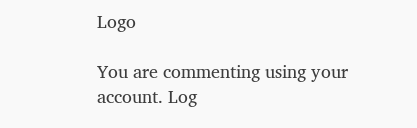Logo

You are commenting using your account. Log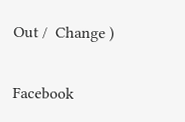Out /  Change )

Facebook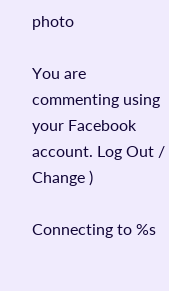photo

You are commenting using your Facebook account. Log Out /  Change )

Connecting to %s